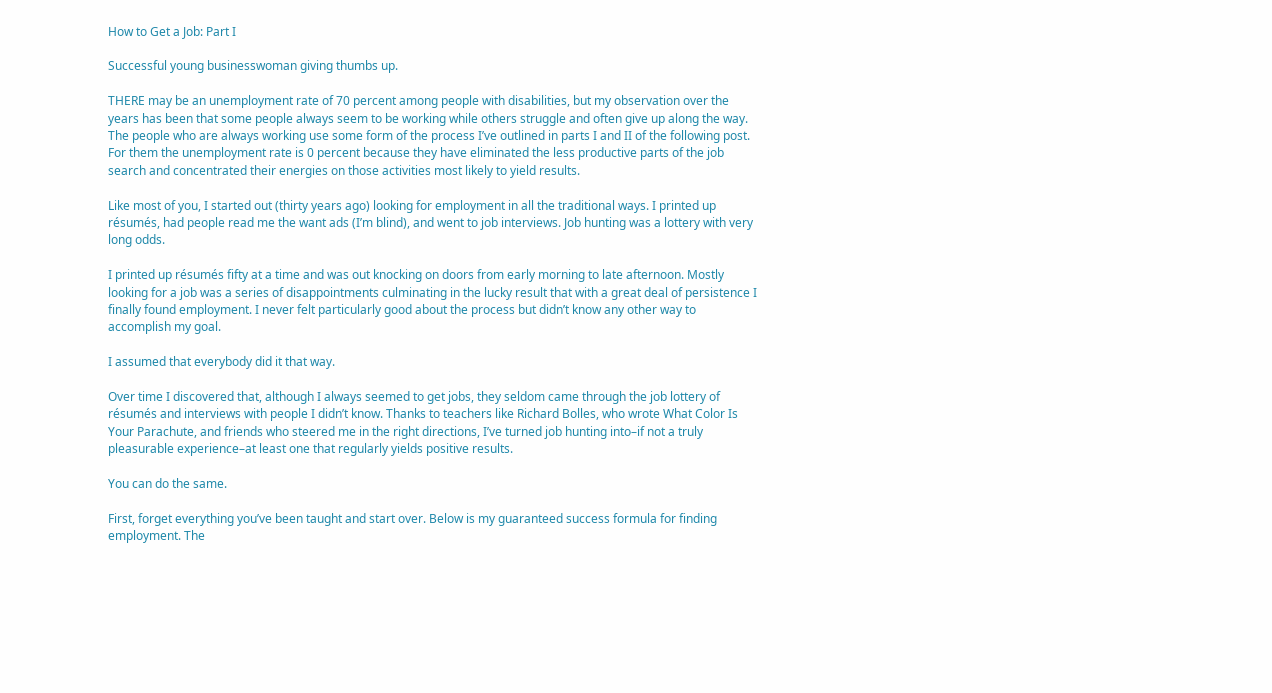How to Get a Job: Part I

Successful young businesswoman giving thumbs up.

THERE may be an unemployment rate of 70 percent among people with disabilities, but my observation over the years has been that some people always seem to be working while others struggle and often give up along the way. The people who are always working use some form of the process I’ve outlined in parts I and II of the following post. For them the unemployment rate is 0 percent because they have eliminated the less productive parts of the job search and concentrated their energies on those activities most likely to yield results.

Like most of you, I started out (thirty years ago) looking for employment in all the traditional ways. I printed up résumés, had people read me the want ads (I’m blind), and went to job interviews. Job hunting was a lottery with very long odds.

I printed up résumés fifty at a time and was out knocking on doors from early morning to late afternoon. Mostly looking for a job was a series of disappointments culminating in the lucky result that with a great deal of persistence I finally found employment. I never felt particularly good about the process but didn’t know any other way to accomplish my goal.

I assumed that everybody did it that way.

Over time I discovered that, although I always seemed to get jobs, they seldom came through the job lottery of résumés and interviews with people I didn’t know. Thanks to teachers like Richard Bolles, who wrote What Color Is Your Parachute, and friends who steered me in the right directions, I’ve turned job hunting into–if not a truly pleasurable experience–at least one that regularly yields positive results.

You can do the same.

First, forget everything you’ve been taught and start over. Below is my guaranteed success formula for finding employment. The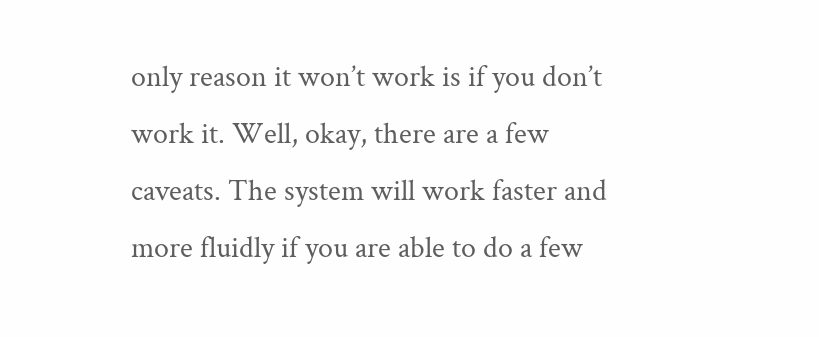only reason it won’t work is if you don’t work it. Well, okay, there are a few caveats. The system will work faster and more fluidly if you are able to do a few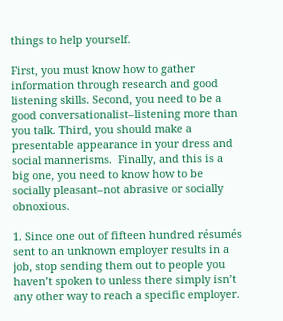things to help yourself.

First, you must know how to gather information through research and good listening skills. Second, you need to be a good conversationalist–listening more than you talk. Third, you should make a presentable appearance in your dress and social mannerisms.  Finally, and this is a big one, you need to know how to be socially pleasant–not abrasive or socially obnoxious.

1. Since one out of fifteen hundred résumés sent to an unknown employer results in a job, stop sending them out to people you haven’t spoken to unless there simply isn’t any other way to reach a specific employer.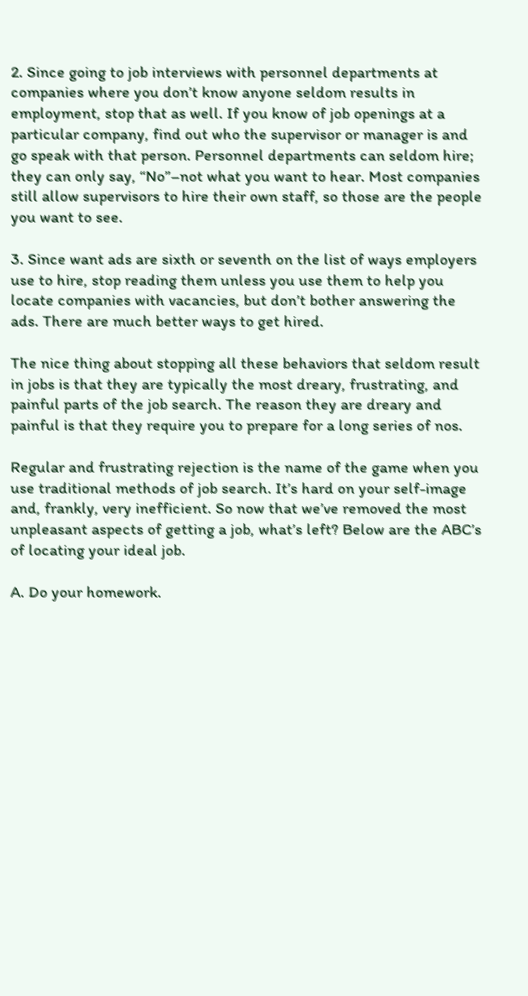2. Since going to job interviews with personnel departments at companies where you don’t know anyone seldom results in employment, stop that as well. If you know of job openings at a particular company, find out who the supervisor or manager is and go speak with that person. Personnel departments can seldom hire; they can only say, “No”–not what you want to hear. Most companies still allow supervisors to hire their own staff, so those are the people you want to see.

3. Since want ads are sixth or seventh on the list of ways employers use to hire, stop reading them unless you use them to help you locate companies with vacancies, but don’t bother answering the ads. There are much better ways to get hired.

The nice thing about stopping all these behaviors that seldom result in jobs is that they are typically the most dreary, frustrating, and painful parts of the job search. The reason they are dreary and painful is that they require you to prepare for a long series of nos.

Regular and frustrating rejection is the name of the game when you use traditional methods of job search. It’s hard on your self-image and, frankly, very inefficient. So now that we’ve removed the most unpleasant aspects of getting a job, what’s left? Below are the ABC’s of locating your ideal job.

A. Do your homework.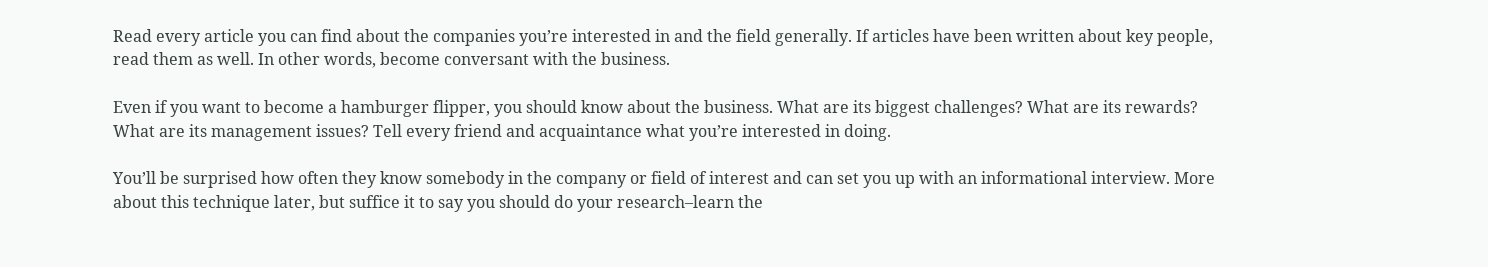Read every article you can find about the companies you’re interested in and the field generally. If articles have been written about key people, read them as well. In other words, become conversant with the business.

Even if you want to become a hamburger flipper, you should know about the business. What are its biggest challenges? What are its rewards? What are its management issues? Tell every friend and acquaintance what you’re interested in doing.

You’ll be surprised how often they know somebody in the company or field of interest and can set you up with an informational interview. More about this technique later, but suffice it to say you should do your research–learn the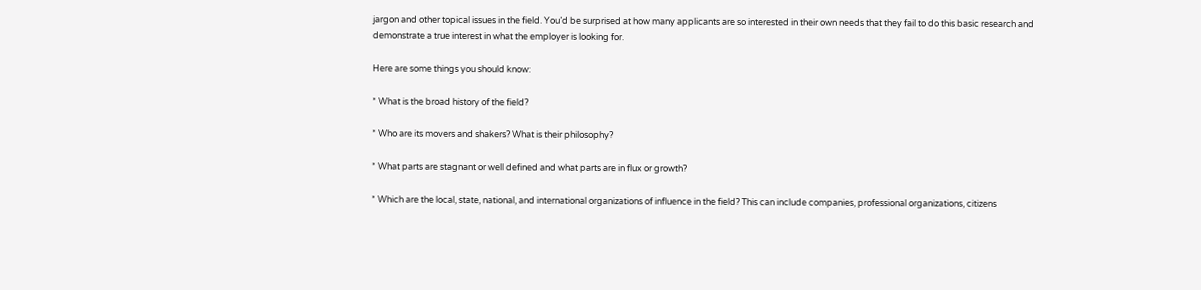jargon and other topical issues in the field. You’d be surprised at how many applicants are so interested in their own needs that they fail to do this basic research and demonstrate a true interest in what the employer is looking for.

Here are some things you should know:

* What is the broad history of the field?

* Who are its movers and shakers? What is their philosophy?

* What parts are stagnant or well defined and what parts are in flux or growth?

* Which are the local, state, national, and international organizations of influence in the field? This can include companies, professional organizations, citizens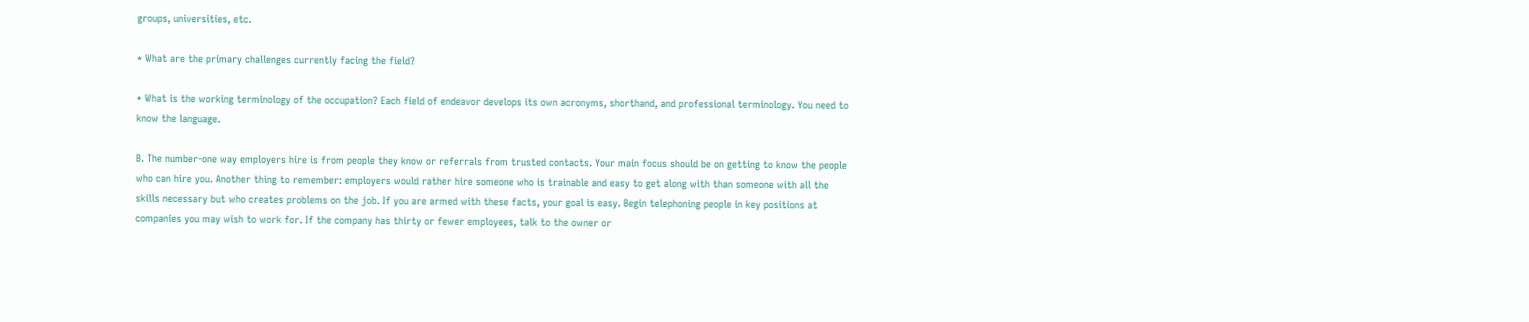groups, universities, etc.

* What are the primary challenges currently facing the field?

* What is the working terminology of the occupation? Each field of endeavor develops its own acronyms, shorthand, and professional terminology. You need to know the language.

B. The number-one way employers hire is from people they know or referrals from trusted contacts. Your main focus should be on getting to know the people who can hire you. Another thing to remember: employers would rather hire someone who is trainable and easy to get along with than someone with all the skills necessary but who creates problems on the job. If you are armed with these facts, your goal is easy. Begin telephoning people in key positions at companies you may wish to work for. If the company has thirty or fewer employees, talk to the owner or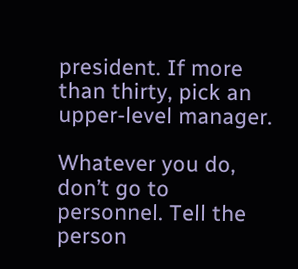president. If more than thirty, pick an upper-level manager.

Whatever you do, don’t go to personnel. Tell the person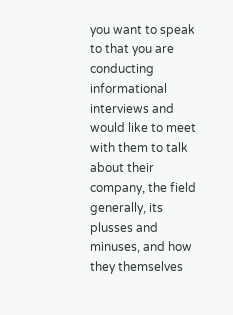you want to speak to that you are conducting informational interviews and would like to meet with them to talk about their company, the field generally, its plusses and minuses, and how they themselves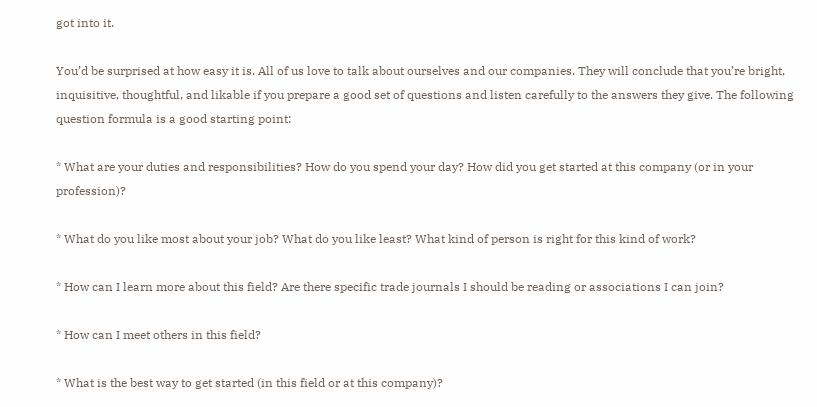got into it.

You’d be surprised at how easy it is. All of us love to talk about ourselves and our companies. They will conclude that you’re bright, inquisitive, thoughtful, and likable if you prepare a good set of questions and listen carefully to the answers they give. The following question formula is a good starting point:

* What are your duties and responsibilities? How do you spend your day? How did you get started at this company (or in your profession)?

* What do you like most about your job? What do you like least? What kind of person is right for this kind of work?

* How can I learn more about this field? Are there specific trade journals I should be reading or associations I can join?

* How can I meet others in this field?

* What is the best way to get started (in this field or at this company)?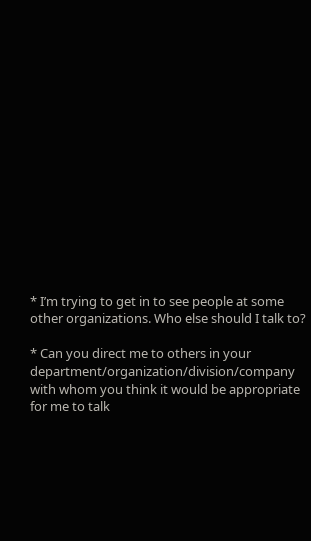* I’m trying to get in to see people at some other organizations. Who else should I talk to?

* Can you direct me to others in your department/organization/division/company with whom you think it would be appropriate for me to talk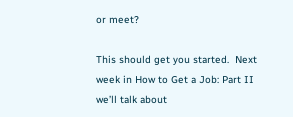or meet?

This should get you started.  Next week in How to Get a Job: Part II we’ll talk about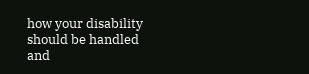how your disability should be handled and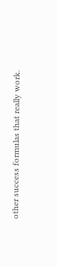other success formulas that really work.